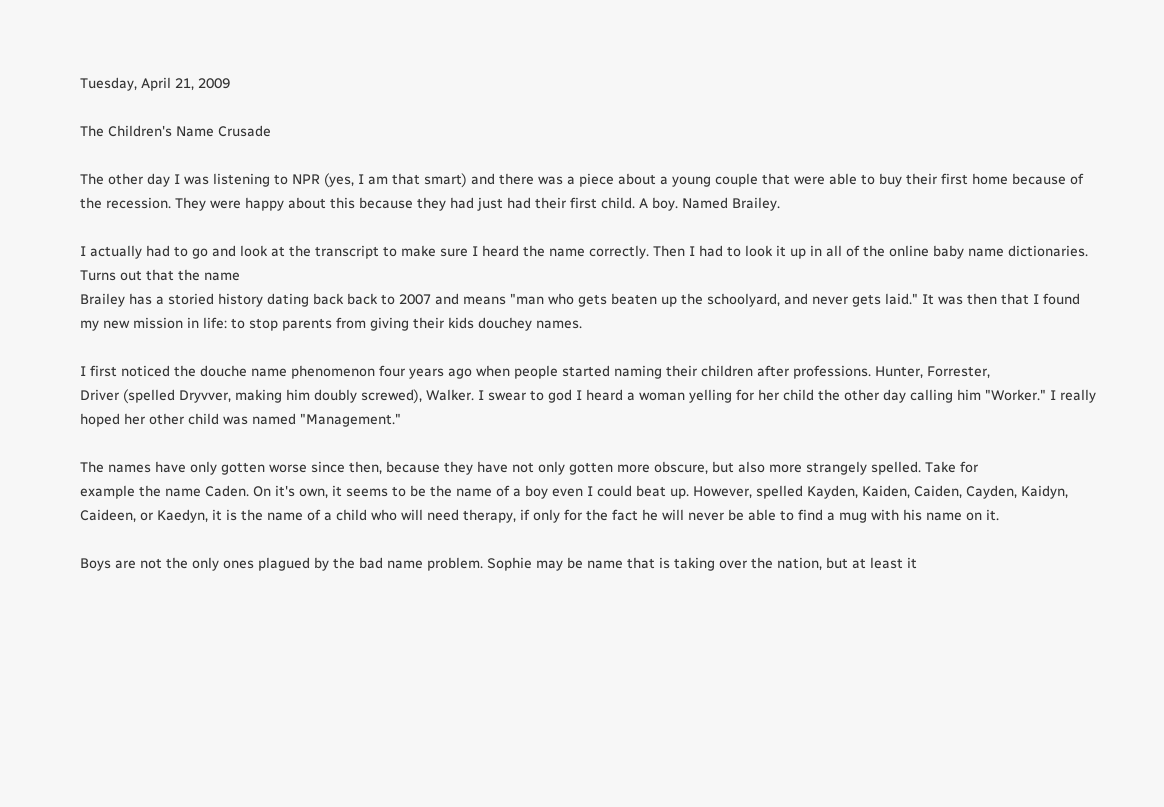Tuesday, April 21, 2009

The Children's Name Crusade

The other day I was listening to NPR (yes, I am that smart) and there was a piece about a young couple that were able to buy their first home because of the recession. They were happy about this because they had just had their first child. A boy. Named Brailey.

I actually had to go and look at the transcript to make sure I heard the name correctly. Then I had to look it up in all of the online baby name dictionaries. Turns out that the name
Brailey has a storied history dating back back to 2007 and means "man who gets beaten up the schoolyard, and never gets laid." It was then that I found my new mission in life: to stop parents from giving their kids douchey names.

I first noticed the douche name phenomenon four years ago when people started naming their children after professions. Hunter, Forrester,
Driver (spelled Dryvver, making him doubly screwed), Walker. I swear to god I heard a woman yelling for her child the other day calling him "Worker." I really hoped her other child was named "Management."

The names have only gotten worse since then, because they have not only gotten more obscure, but also more strangely spelled. Take for
example the name Caden. On it's own, it seems to be the name of a boy even I could beat up. However, spelled Kayden, Kaiden, Caiden, Cayden, Kaidyn, Caideen, or Kaedyn, it is the name of a child who will need therapy, if only for the fact he will never be able to find a mug with his name on it.

Boys are not the only ones plagued by the bad name problem. Sophie may be name that is taking over the nation, but at least it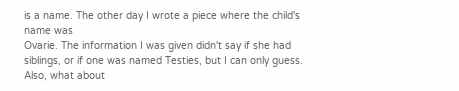is a name. The other day I wrote a piece where the child's name was
Ovarie. The information I was given didn't say if she had siblings, or if one was named Testies, but I can only guess. Also, what about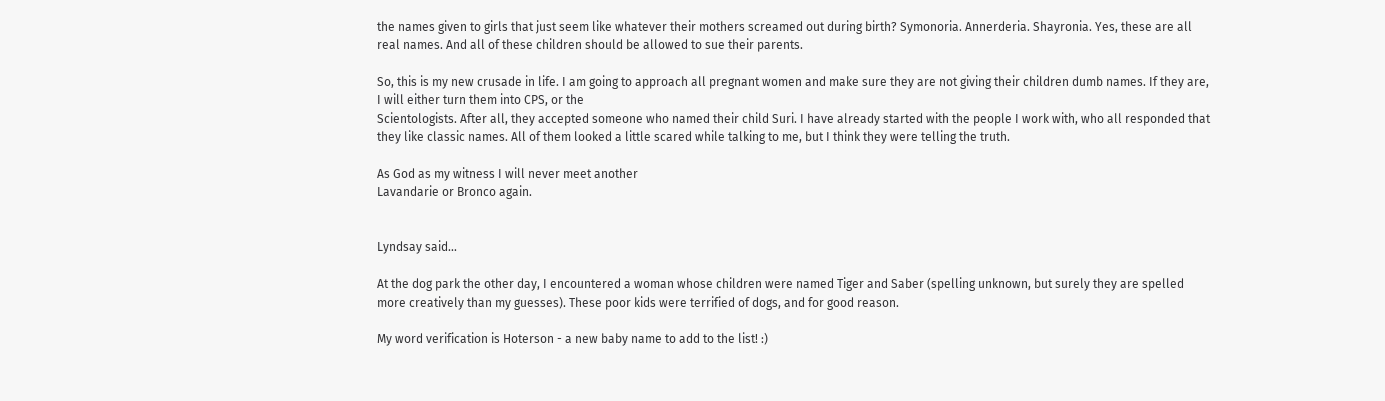the names given to girls that just seem like whatever their mothers screamed out during birth? Symonoria. Annerderia. Shayronia. Yes, these are all real names. And all of these children should be allowed to sue their parents.

So, this is my new crusade in life. I am going to approach all pregnant women and make sure they are not giving their children dumb names. If they are, I will either turn them into CPS, or the
Scientologists. After all, they accepted someone who named their child Suri. I have already started with the people I work with, who all responded that they like classic names. All of them looked a little scared while talking to me, but I think they were telling the truth.

As God as my witness I will never meet another
Lavandarie or Bronco again.


Lyndsay said...

At the dog park the other day, I encountered a woman whose children were named Tiger and Saber (spelling unknown, but surely they are spelled more creatively than my guesses). These poor kids were terrified of dogs, and for good reason.

My word verification is Hoterson - a new baby name to add to the list! :)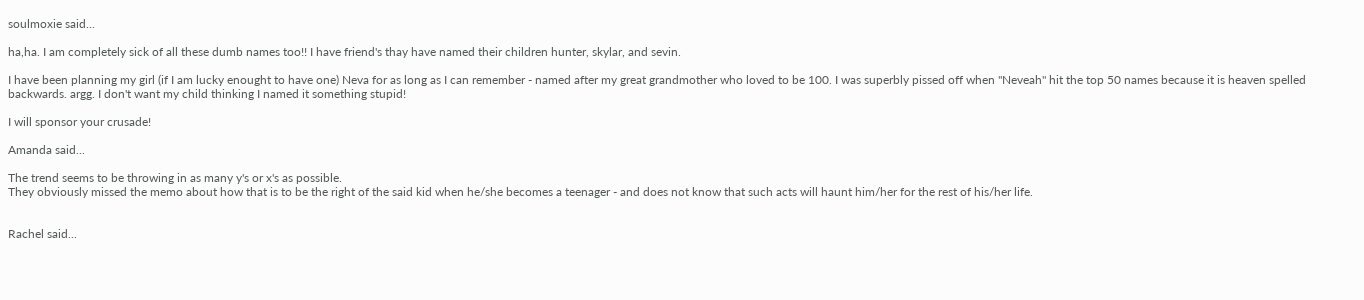soulmoxie said...

ha,ha. I am completely sick of all these dumb names too!! I have friend's thay have named their children hunter, skylar, and sevin.

I have been planning my girl (if I am lucky enought to have one) Neva for as long as I can remember - named after my great grandmother who loved to be 100. I was superbly pissed off when "Neveah" hit the top 50 names because it is heaven spelled backwards. argg. I don't want my child thinking I named it something stupid!

I will sponsor your crusade!

Amanda said...

The trend seems to be throwing in as many y's or x's as possible.
They obviously missed the memo about how that is to be the right of the said kid when he/she becomes a teenager - and does not know that such acts will haunt him/her for the rest of his/her life.


Rachel said...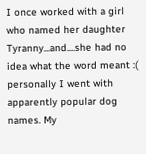I once worked with a girl who named her daughter Tyranny...and....she had no idea what the word meant :(
personally I went with apparently popular dog names. My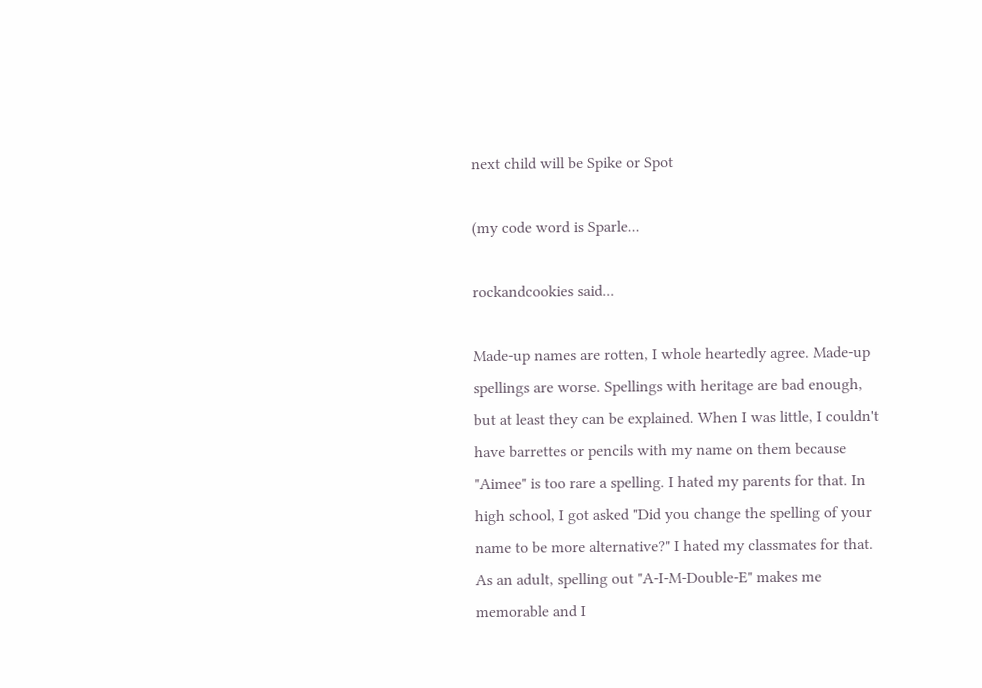next child will be Spike or Spot

(my code word is Sparle...

rockandcookies said...

Made-up names are rotten, I whole heartedly agree. Made-up spellings are worse. Spellings with heritage are bad enough, but at least they can be explained. When I was little, I couldn't have barrettes or pencils with my name on them because "Aimee" is too rare a spelling. I hated my parents for that. In high school, I got asked "Did you change the spelling of your name to be more alternative?" I hated my classmates for that. As an adult, spelling out "A-I-M-Double-E" makes me memorable and I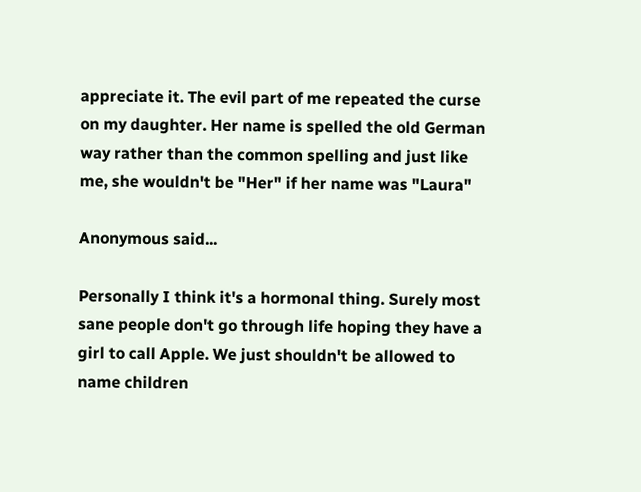appreciate it. The evil part of me repeated the curse on my daughter. Her name is spelled the old German way rather than the common spelling and just like me, she wouldn't be "Her" if her name was "Laura"

Anonymous said...

Personally I think it's a hormonal thing. Surely most sane people don't go through life hoping they have a girl to call Apple. We just shouldn't be allowed to name children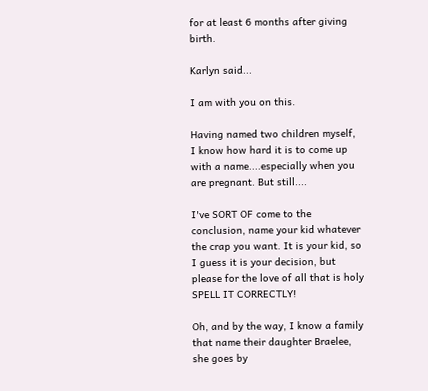for at least 6 months after giving birth.

Karlyn said...

I am with you on this.

Having named two children myself, I know how hard it is to come up with a name....especially when you are pregnant. But still....

I've SORT OF come to the conclusion, name your kid whatever the crap you want. It is your kid, so I guess it is your decision, but please for the love of all that is holy SPELL IT CORRECTLY!

Oh, and by the way, I know a family that name their daughter Braelee, she goes by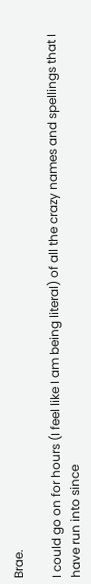Brae.

I could go on for hours (I feel like I am being literal) of all the crazy names and spellings that I have run into since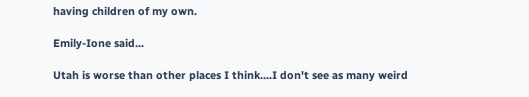having children of my own.

Emily-Ione said...

Utah is worse than other places I think....I don't see as many weird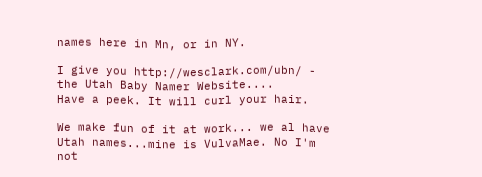names here in Mn, or in NY.

I give you http://wesclark.com/ubn/ - the Utah Baby Namer Website....
Have a peek. It will curl your hair.

We make fun of it at work... we al have Utah names...mine is VulvaMae. No I'm not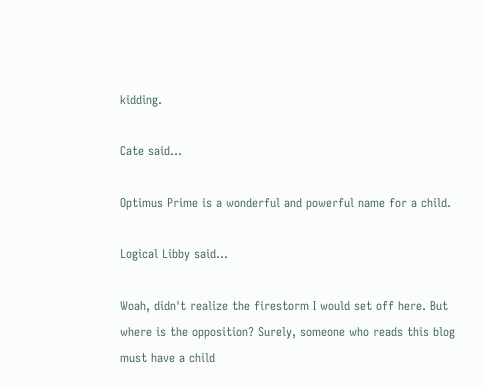kidding.

Cate said...

Optimus Prime is a wonderful and powerful name for a child.

Logical Libby said...

Woah, didn't realize the firestorm I would set off here. But where is the opposition? Surely, someone who reads this blog must have a child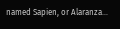named Sapien, or Alaranza...